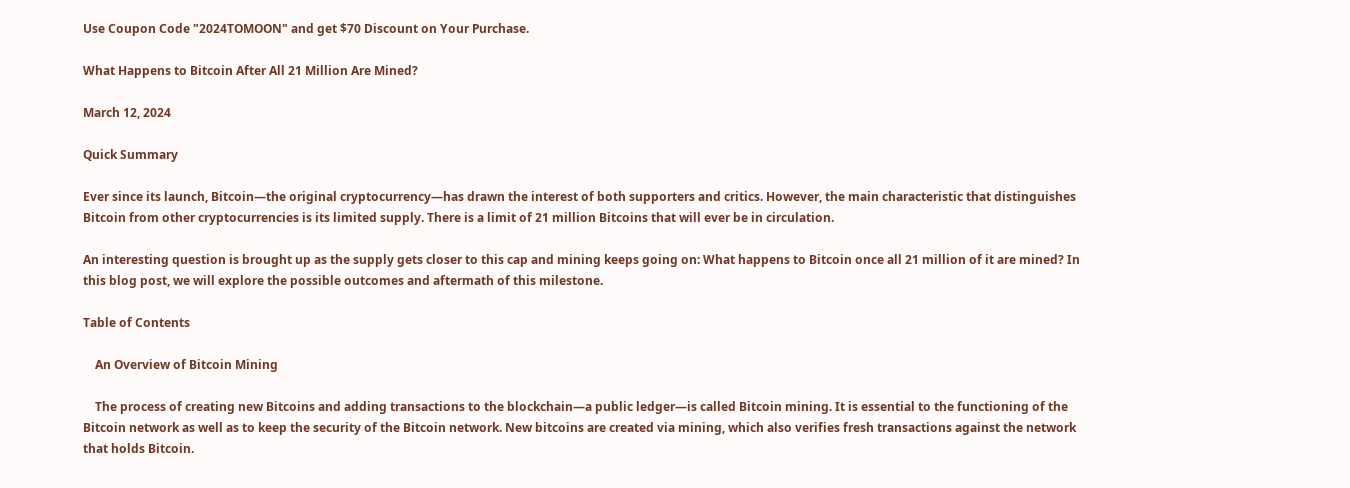Use Coupon Code "2024TOMOON" and get $70 Discount on Your Purchase.

What Happens to Bitcoin After All 21 Million Are Mined?

March 12, 2024

Quick Summary

Ever since its launch, Bitcoin—the original cryptocurrency—has drawn the interest of both supporters and critics. However, the main characteristic that distinguishes Bitcoin from other cryptocurrencies is its limited supply. There is a limit of 21 million Bitcoins that will ever be in circulation.

An interesting question is brought up as the supply gets closer to this cap and mining keeps going on: What happens to Bitcoin once all 21 million of it are mined? In this blog post, we will explore the possible outcomes and aftermath of this milestone.

Table of Contents

    An Overview of Bitcoin Mining

    The process of creating new Bitcoins and adding transactions to the blockchain—a public ledger—is called Bitcoin mining. It is essential to the functioning of the Bitcoin network as well as to keep the security of the Bitcoin network. New bitcoins are created via mining, which also verifies fresh transactions against the network that holds Bitcoin.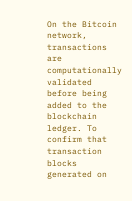On the Bitcoin network, transactions are computationally validated before being added to the blockchain ledger. To confirm that transaction blocks generated on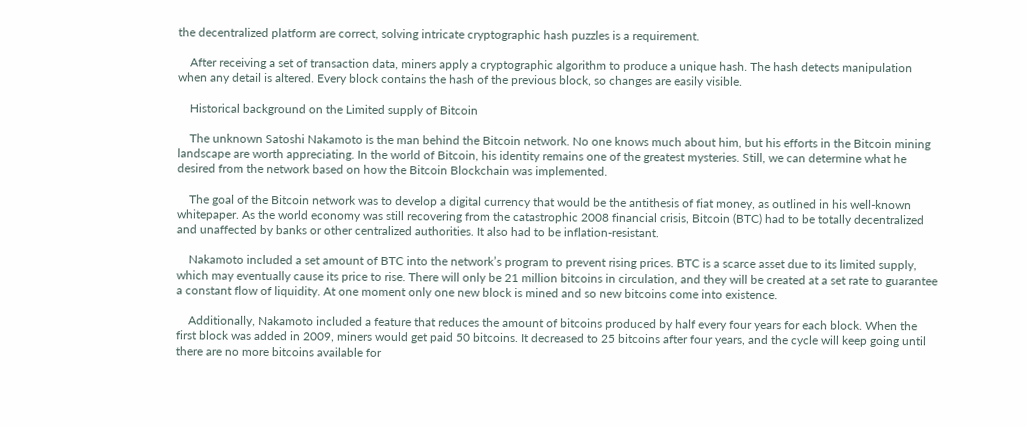the decentralized platform are correct, solving intricate cryptographic hash puzzles is a requirement.

    After receiving a set of transaction data, miners apply a cryptographic algorithm to produce a unique hash. The hash detects manipulation when any detail is altered. Every block contains the hash of the previous block, so changes are easily visible.

    Historical background on the Limited supply of Bitcoin

    The unknown Satoshi Nakamoto is the man behind the Bitcoin network. No one knows much about him, but his efforts in the Bitcoin mining landscape are worth appreciating. In the world of Bitcoin, his identity remains one of the greatest mysteries. Still, we can determine what he desired from the network based on how the Bitcoin Blockchain was implemented.

    The goal of the Bitcoin network was to develop a digital currency that would be the antithesis of fiat money, as outlined in his well-known whitepaper. As the world economy was still recovering from the catastrophic 2008 financial crisis, Bitcoin (BTC) had to be totally decentralized and unaffected by banks or other centralized authorities. It also had to be inflation-resistant.

    Nakamoto included a set amount of BTC into the network’s program to prevent rising prices. BTC is a scarce asset due to its limited supply, which may eventually cause its price to rise. There will only be 21 million bitcoins in circulation, and they will be created at a set rate to guarantee a constant flow of liquidity. At one moment only one new block is mined and so new bitcoins come into existence.

    Additionally, Nakamoto included a feature that reduces the amount of bitcoins produced by half every four years for each block. When the first block was added in 2009, miners would get paid 50 bitcoins. It decreased to 25 bitcoins after four years, and the cycle will keep going until there are no more bitcoins available for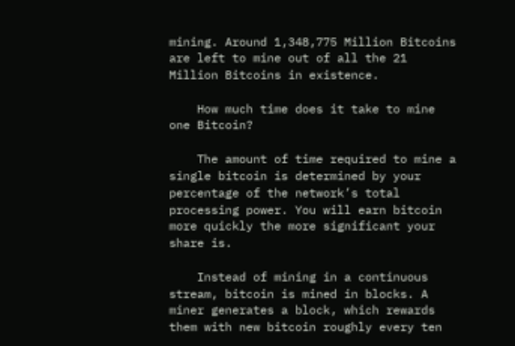mining. Around 1,348,775 Million Bitcoins are left to mine out of all the 21 Million Bitcoins in existence.

    How much time does it take to mine one Bitcoin?

    The amount of time required to mine a single bitcoin is determined by your percentage of the network’s total processing power. You will earn bitcoin more quickly the more significant your share is.

    Instead of mining in a continuous stream, bitcoin is mined in blocks. A miner generates a block, which rewards them with new bitcoin roughly every ten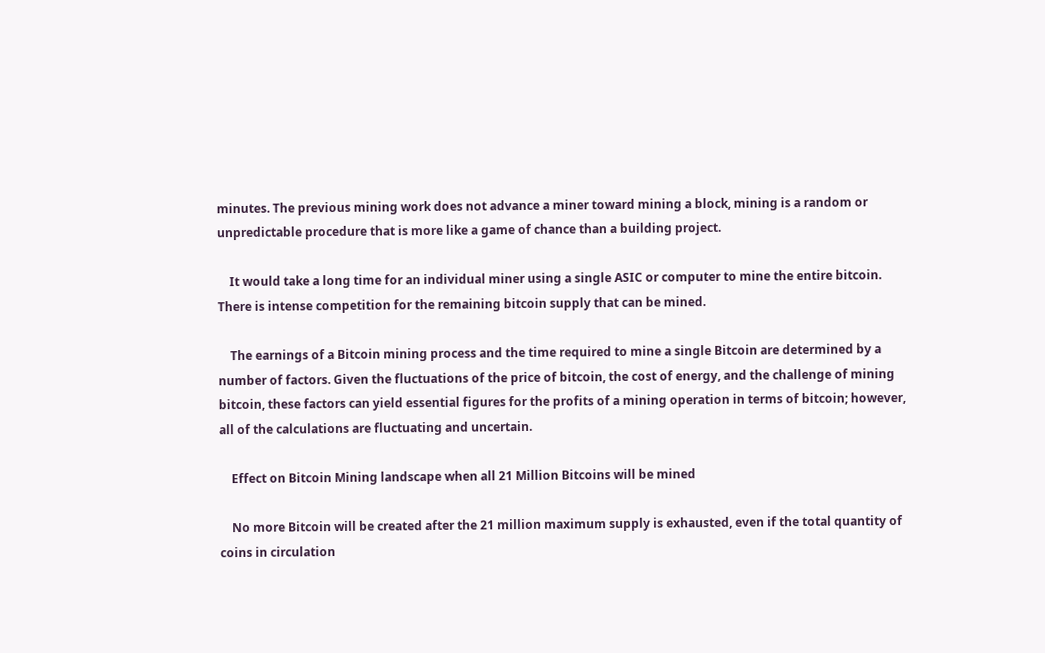minutes. The previous mining work does not advance a miner toward mining a block, mining is a random or unpredictable procedure that is more like a game of chance than a building project.

    It would take a long time for an individual miner using a single ASIC or computer to mine the entire bitcoin. There is intense competition for the remaining bitcoin supply that can be mined.

    The earnings of a Bitcoin mining process and the time required to mine a single Bitcoin are determined by a number of factors. Given the fluctuations of the price of bitcoin, the cost of energy, and the challenge of mining bitcoin, these factors can yield essential figures for the profits of a mining operation in terms of bitcoin; however, all of the calculations are fluctuating and uncertain.

    Effect on Bitcoin Mining landscape when all 21 Million Bitcoins will be mined

    No more Bitcoin will be created after the 21 million maximum supply is exhausted, even if the total quantity of coins in circulation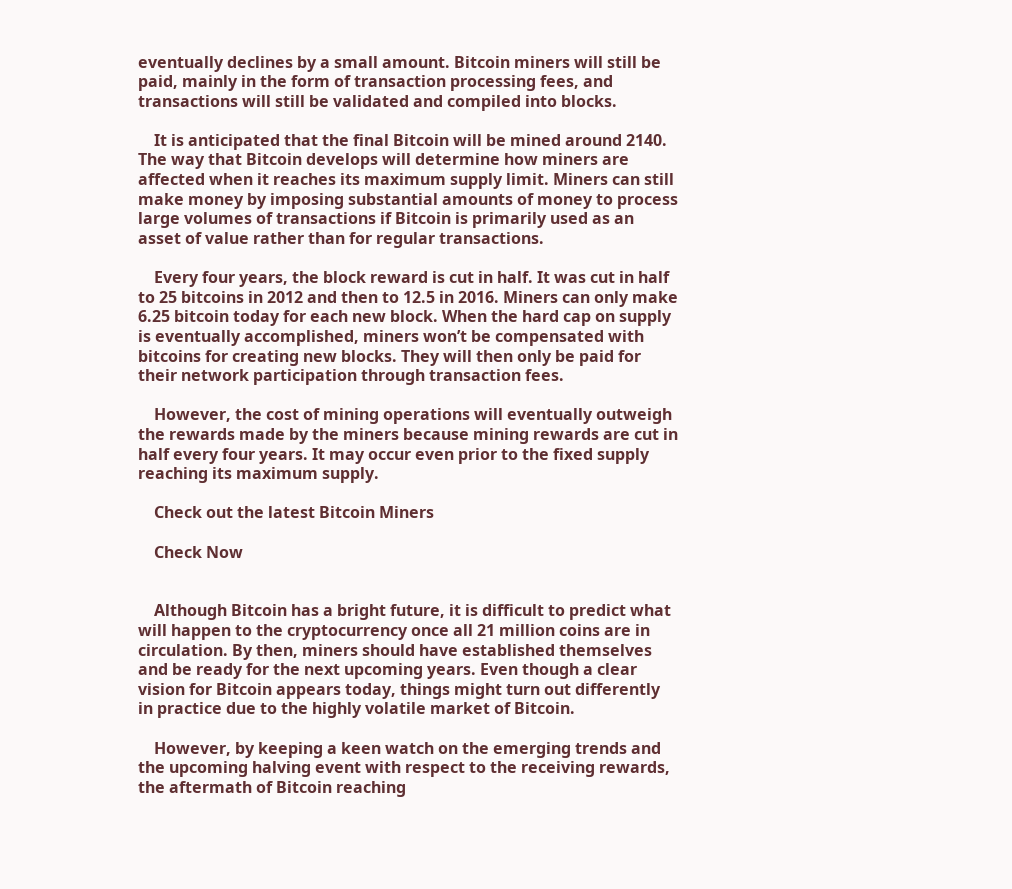eventually declines by a small amount. Bitcoin miners will still be paid, mainly in the form of transaction processing fees, and transactions will still be validated and compiled into blocks.

    It is anticipated that the final Bitcoin will be mined around 2140. The way that Bitcoin develops will determine how miners are affected when it reaches its maximum supply limit. Miners can still make money by imposing substantial amounts of money to process large volumes of transactions if Bitcoin is primarily used as an asset of value rather than for regular transactions.

    Every four years, the block reward is cut in half. It was cut in half to 25 bitcoins in 2012 and then to 12.5 in 2016. Miners can only make 6.25 bitcoin today for each new block. When the hard cap on supply is eventually accomplished, miners won’t be compensated with bitcoins for creating new blocks. They will then only be paid for their network participation through transaction fees.

    However, the cost of mining operations will eventually outweigh the rewards made by the miners because mining rewards are cut in half every four years. It may occur even prior to the fixed supply reaching its maximum supply.

    Check out the latest Bitcoin Miners

    Check Now


    Although Bitcoin has a bright future, it is difficult to predict what will happen to the cryptocurrency once all 21 million coins are in circulation. By then, miners should have established themselves and be ready for the next upcoming years. Even though a clear vision for Bitcoin appears today, things might turn out differently in practice due to the highly volatile market of Bitcoin.

    However, by keeping a keen watch on the emerging trends and the upcoming halving event with respect to the receiving rewards, the aftermath of Bitcoin reaching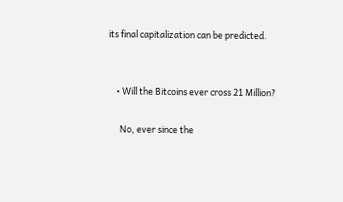its final capitalization can be predicted.


    • Will the Bitcoins ever cross 21 Million?

      No, ever since the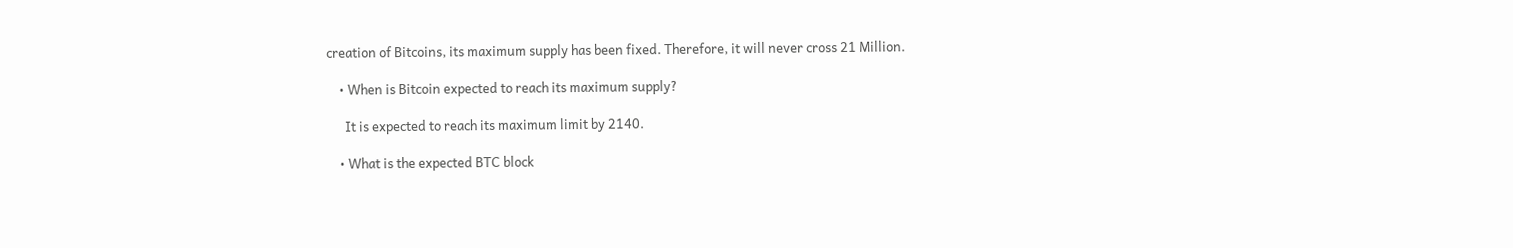creation of Bitcoins, its maximum supply has been fixed. Therefore, it will never cross 21 Million.

    • When is Bitcoin expected to reach its maximum supply?

      It is expected to reach its maximum limit by 2140.

    • What is the expected BTC block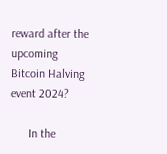reward after the upcoming Bitcoin Halving event 2024?

      In the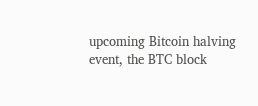upcoming Bitcoin halving event, the BTC block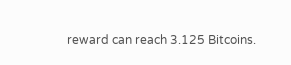reward can reach 3.125 Bitcoins.